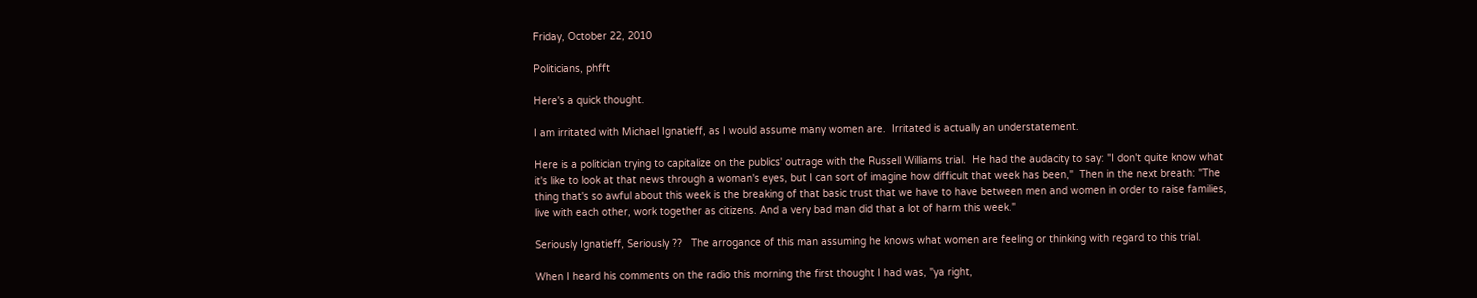Friday, October 22, 2010

Politicians, phfft

Here's a quick thought.

I am irritated with Michael Ignatieff, as I would assume many women are.  Irritated is actually an understatement.

Here is a politician trying to capitalize on the publics' outrage with the Russell Williams trial.  He had the audacity to say: "I don't quite know what it's like to look at that news through a woman's eyes, but I can sort of imagine how difficult that week has been,"  Then in the next breath: "The thing that's so awful about this week is the breaking of that basic trust that we have to have between men and women in order to raise families, live with each other, work together as citizens. And a very bad man did that a lot of harm this week."

Seriously Ignatieff, Seriously ??   The arrogance of this man assuming he knows what women are feeling or thinking with regard to this trial.

When I heard his comments on the radio this morning the first thought I had was, "ya right,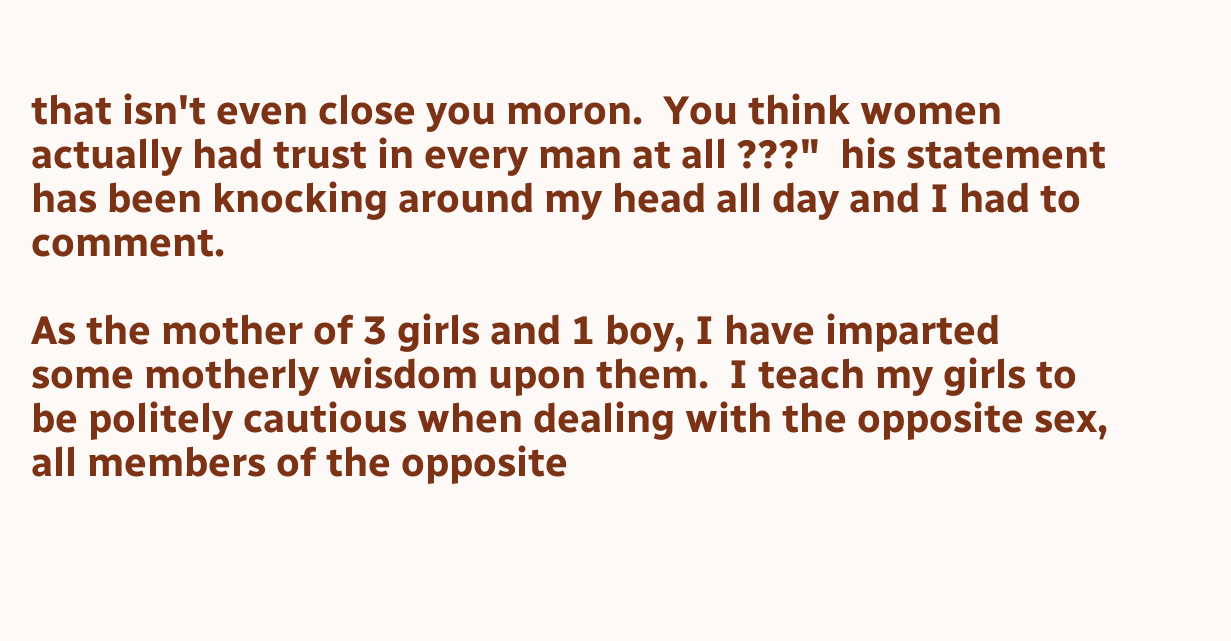that isn't even close you moron.  You think women actually had trust in every man at all ???"  his statement has been knocking around my head all day and I had to comment.

As the mother of 3 girls and 1 boy, I have imparted some motherly wisdom upon them.  I teach my girls to be politely cautious when dealing with the opposite sex, all members of the opposite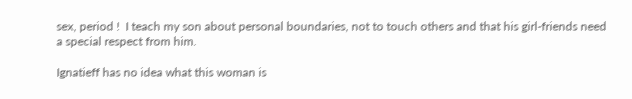sex, period !  I teach my son about personal boundaries, not to touch others and that his girl-friends need a special respect from him.

Ignatieff has no idea what this woman is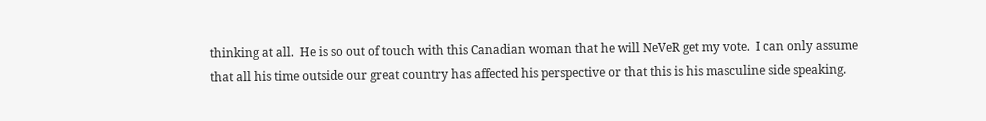thinking at all.  He is so out of touch with this Canadian woman that he will NeVeR get my vote.  I can only assume that all his time outside our great country has affected his perspective or that this is his masculine side speaking.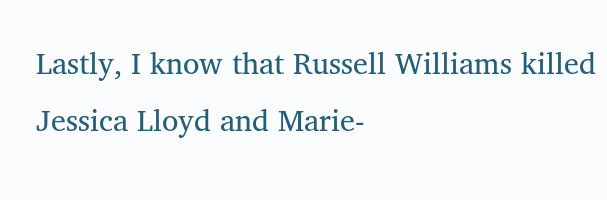Lastly, I know that Russell Williams killed Jessica Lloyd and Marie-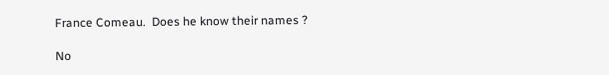France Comeau.  Does he know their names ?

No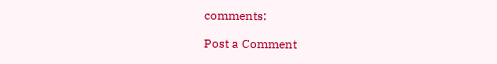comments:

Post a Comment